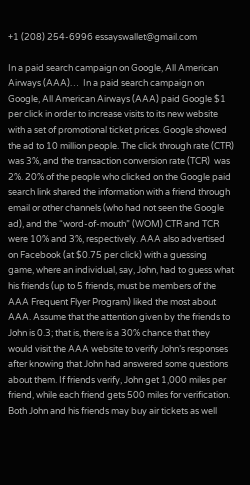+1 (208) 254-6996 essayswallet@gmail.com

In a paid search campaign on Google, All American Airways (AAA)…  In a paid search campaign on Google, All American Airways (AAA) paid Google $1 per click in order to increase visits to its new website with a set of promotional ticket prices. Google showed the ad to 10 million people. The click through rate (CTR)  was 3%, and the transaction conversion rate (TCR)  was 2%. 20% of the people who clicked on the Google paid search link shared the information with a friend through email or other channels (who had not seen the Google ad), and the “word-of-mouth” (WOM) CTR and TCR were 10% and 3%, respectively. AAA also advertised on Facebook (at $0.75 per click) with a guessing game, where an individual, say, John, had to guess what his friends (up to 5 friends, must be members of the AAA Frequent Flyer Program) liked the most about AAA. Assume that the attention given by the friends to John is 0.3; that is, there is a 30% chance that they would visit the AAA website to verify John’s responses after knowing that John had answered some questions about them. If friends verify, John get 1,000 miles per friend, while each friend gets 500 miles for verification. Both John and his friends may buy air tickets as well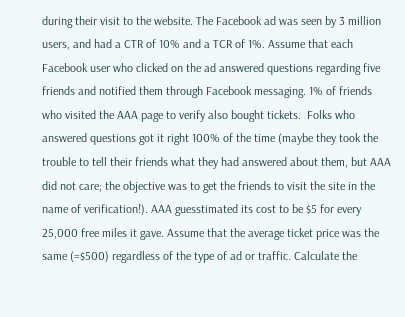during their visit to the website. The Facebook ad was seen by 3 million users, and had a CTR of 10% and a TCR of 1%. Assume that each Facebook user who clicked on the ad answered questions regarding five friends and notified them through Facebook messaging. 1% of friends who visited the AAA page to verify also bought tickets.  Folks who answered questions got it right 100% of the time (maybe they took the trouble to tell their friends what they had answered about them, but AAA did not care; the objective was to get the friends to visit the site in the name of verification!). AAA guesstimated its cost to be $5 for every 25,000 free miles it gave. Assume that the average ticket price was the same (=$500) regardless of the type of ad or traffic. Calculate the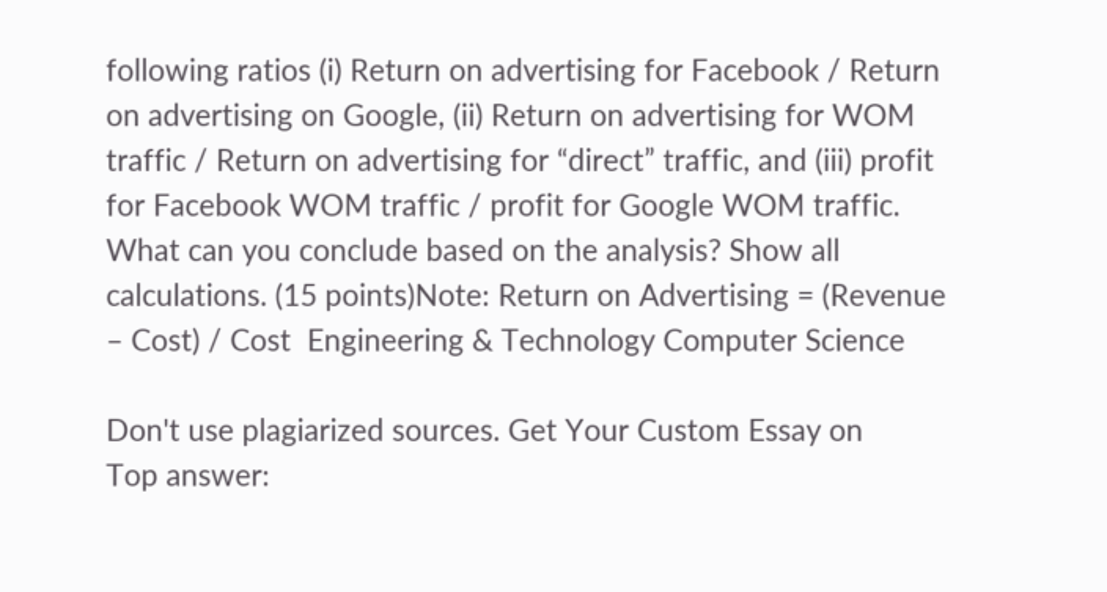following ratios (i) Return on advertising for Facebook / Return on advertising on Google, (ii) Return on advertising for WOM traffic / Return on advertising for “direct” traffic, and (iii) profit for Facebook WOM traffic / profit for Google WOM traffic. What can you conclude based on the analysis? Show all calculations. (15 points)Note: Return on Advertising = (Revenue – Cost) / Cost  Engineering & Technology Computer Science

Don't use plagiarized sources. Get Your Custom Essay on
Top answer: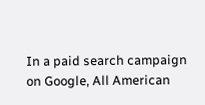In a paid search campaign on Google, All American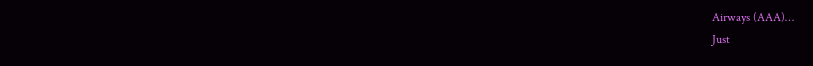Airways (AAA)…
Just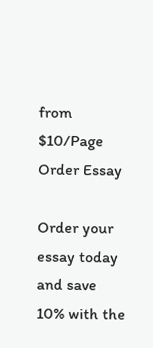from $10/Page
Order Essay

Order your essay today and save 10% with the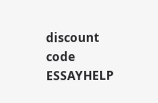discount code ESSAYHELP